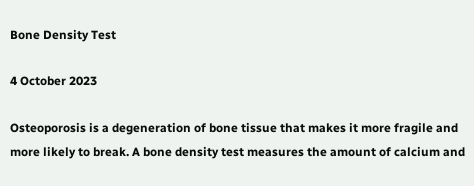Bone Density Test

4 October 2023

Osteoporosis is a degeneration of bone tissue that makes it more fragile and more likely to break. A bone density test measures the amount of calcium and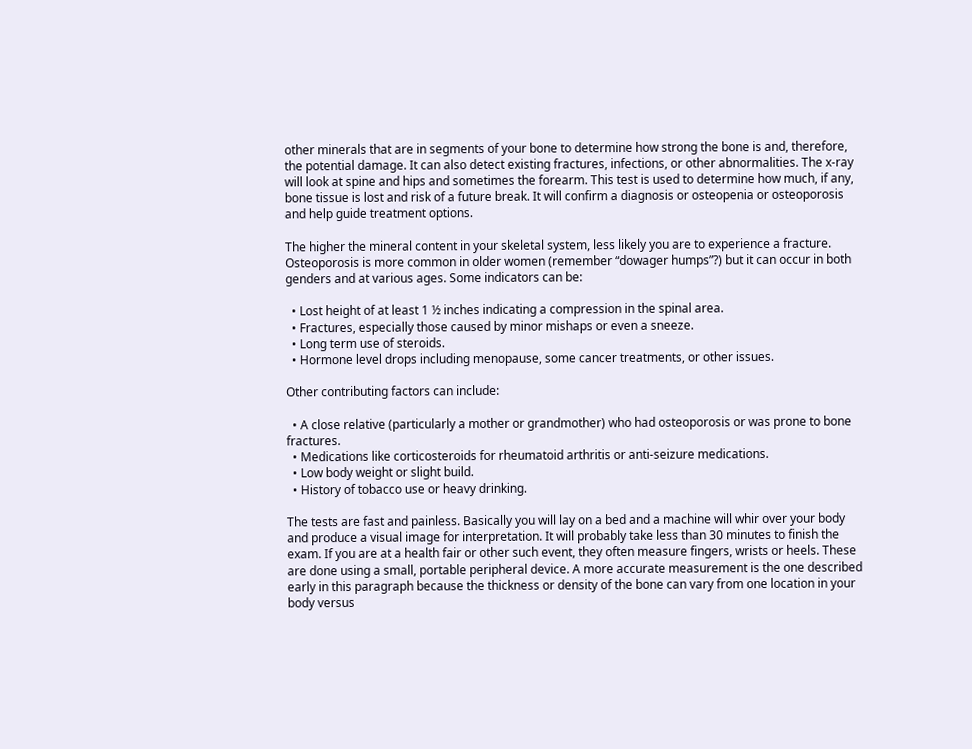other minerals that are in segments of your bone to determine how strong the bone is and, therefore, the potential damage. It can also detect existing fractures, infections, or other abnormalities. The x-ray will look at spine and hips and sometimes the forearm. This test is used to determine how much, if any, bone tissue is lost and risk of a future break. It will confirm a diagnosis or osteopenia or osteoporosis and help guide treatment options.

The higher the mineral content in your skeletal system, less likely you are to experience a fracture. Osteoporosis is more common in older women (remember “dowager humps”?) but it can occur in both genders and at various ages. Some indicators can be:

  • Lost height of at least 1 ½ inches indicating a compression in the spinal area.
  • Fractures, especially those caused by minor mishaps or even a sneeze.
  • Long term use of steroids.
  • Hormone level drops including menopause, some cancer treatments, or other issues.

Other contributing factors can include:

  • A close relative (particularly a mother or grandmother) who had osteoporosis or was prone to bone fractures.
  • Medications like corticosteroids for rheumatoid arthritis or anti-seizure medications.
  • Low body weight or slight build.
  • History of tobacco use or heavy drinking.

The tests are fast and painless. Basically you will lay on a bed and a machine will whir over your body and produce a visual image for interpretation. It will probably take less than 30 minutes to finish the exam. If you are at a health fair or other such event, they often measure fingers, wrists or heels. These are done using a small, portable peripheral device. A more accurate measurement is the one described early in this paragraph because the thickness or density of the bone can vary from one location in your body versus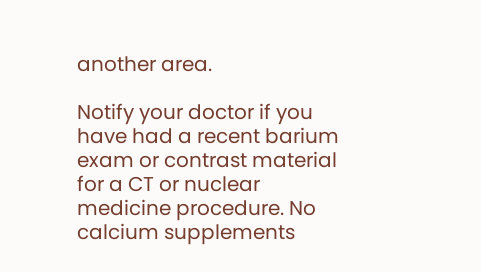another area.

Notify your doctor if you have had a recent barium exam or contrast material for a CT or nuclear medicine procedure. No calcium supplements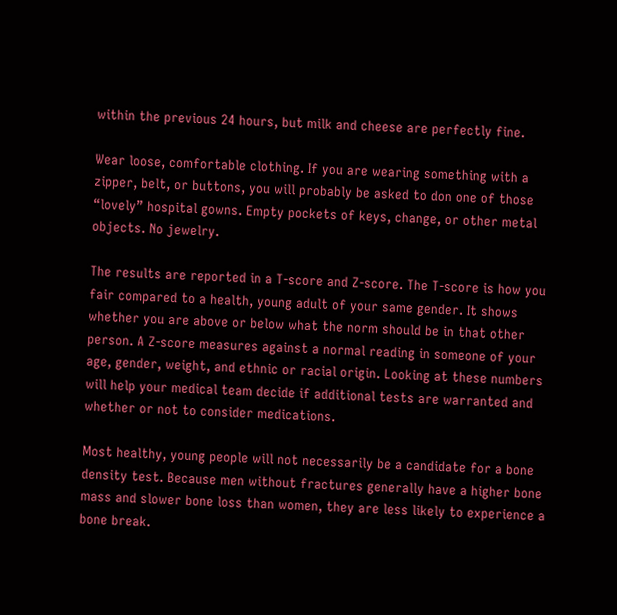within the previous 24 hours, but milk and cheese are perfectly fine.

Wear loose, comfortable clothing. If you are wearing something with a zipper, belt, or buttons, you will probably be asked to don one of those “lovely” hospital gowns. Empty pockets of keys, change, or other metal objects. No jewelry.

The results are reported in a T-score and Z-score. The T-score is how you fair compared to a health, young adult of your same gender. It shows whether you are above or below what the norm should be in that other person. A Z-score measures against a normal reading in someone of your age, gender, weight, and ethnic or racial origin. Looking at these numbers will help your medical team decide if additional tests are warranted and whether or not to consider medications.

Most healthy, young people will not necessarily be a candidate for a bone density test. Because men without fractures generally have a higher bone mass and slower bone loss than women, they are less likely to experience a bone break.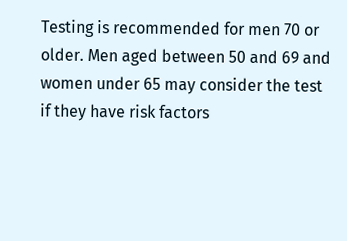Testing is recommended for men 70 or older. Men aged between 50 and 69 and women under 65 may consider the test if they have risk factors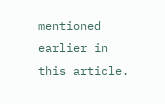mentioned earlier in this article.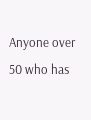Anyone over 50 who has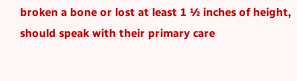broken a bone or lost at least 1 ½ inches of height, should speak with their primary care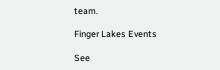team.

Finger Lakes Events

See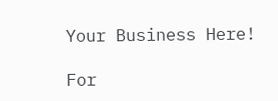Your Business Here!

For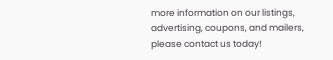more information on our listings, advertising, coupons, and mailers, please contact us today!